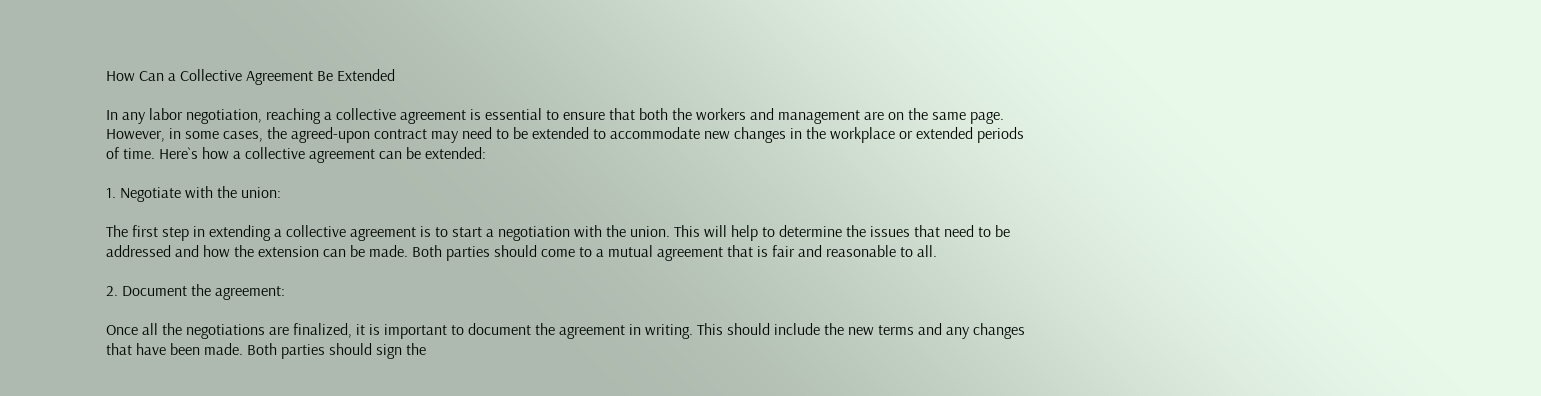How Can a Collective Agreement Be Extended

In any labor negotiation, reaching a collective agreement is essential to ensure that both the workers and management are on the same page. However, in some cases, the agreed-upon contract may need to be extended to accommodate new changes in the workplace or extended periods of time. Here`s how a collective agreement can be extended:

1. Negotiate with the union:

The first step in extending a collective agreement is to start a negotiation with the union. This will help to determine the issues that need to be addressed and how the extension can be made. Both parties should come to a mutual agreement that is fair and reasonable to all.

2. Document the agreement:

Once all the negotiations are finalized, it is important to document the agreement in writing. This should include the new terms and any changes that have been made. Both parties should sign the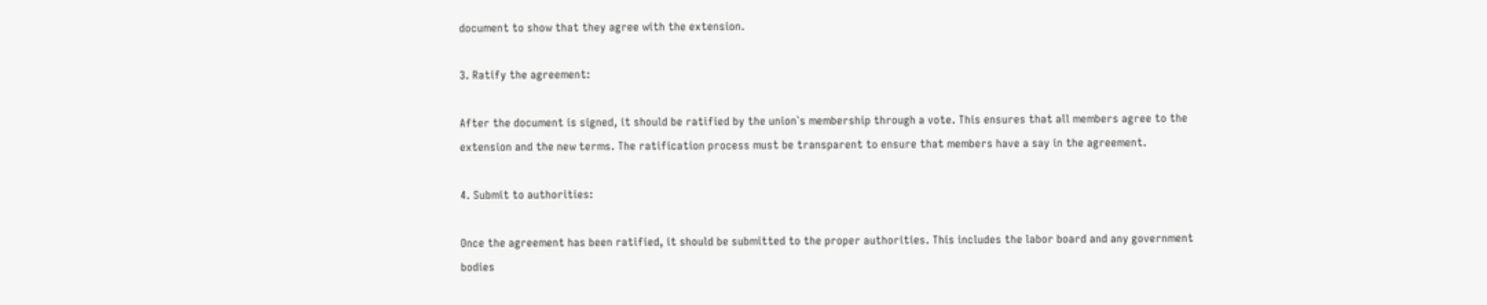document to show that they agree with the extension.

3. Ratify the agreement:

After the document is signed, it should be ratified by the union`s membership through a vote. This ensures that all members agree to the extension and the new terms. The ratification process must be transparent to ensure that members have a say in the agreement.

4. Submit to authorities:

Once the agreement has been ratified, it should be submitted to the proper authorities. This includes the labor board and any government bodies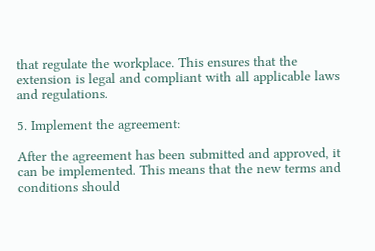that regulate the workplace. This ensures that the extension is legal and compliant with all applicable laws and regulations.

5. Implement the agreement:

After the agreement has been submitted and approved, it can be implemented. This means that the new terms and conditions should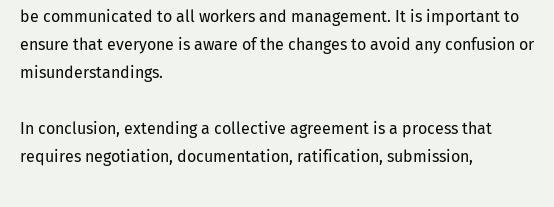be communicated to all workers and management. It is important to ensure that everyone is aware of the changes to avoid any confusion or misunderstandings.

In conclusion, extending a collective agreement is a process that requires negotiation, documentation, ratification, submission,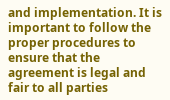and implementation. It is important to follow the proper procedures to ensure that the agreement is legal and fair to all parties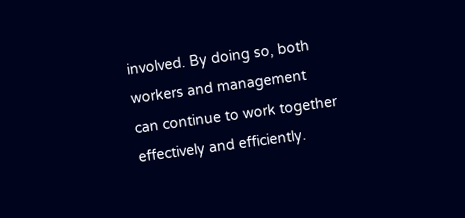involved. By doing so, both workers and management can continue to work together effectively and efficiently.